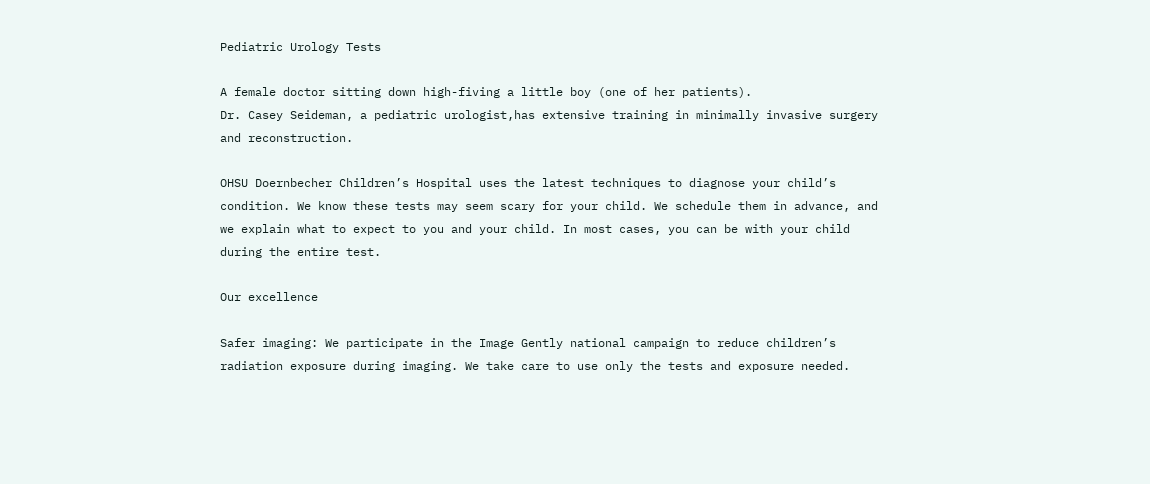Pediatric Urology Tests

A female doctor sitting down high-fiving a little boy (one of her patients).
Dr. Casey Seideman, a pediatric urologist,has extensive training in minimally invasive surgery and reconstruction.

OHSU Doernbecher Children’s Hospital uses the latest techniques to diagnose your child’s condition. We know these tests may seem scary for your child. We schedule them in advance, and we explain what to expect to you and your child. In most cases, you can be with your child during the entire test.

Our excellence

Safer imaging: We participate in the Image Gently national campaign to reduce children’s radiation exposure during imaging. We take care to use only the tests and exposure needed.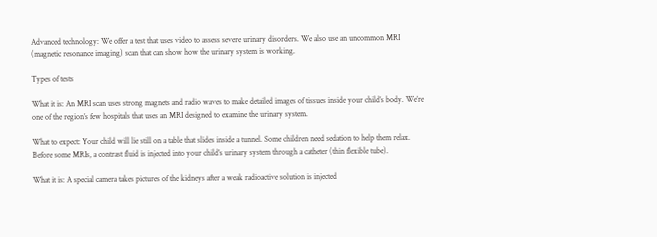Advanced technology: We offer a test that uses video to assess severe urinary disorders. We also use an uncommon MRI (magnetic resonance imaging) scan that can show how the urinary system is working.

Types of tests

What it is: An MRI scan uses strong magnets and radio waves to make detailed images of tissues inside your child’s body. We’re one of the region’s few hospitals that uses an MRI designed to examine the urinary system.

What to expect: Your child will lie still on a table that slides inside a tunnel. Some children need sedation to help them relax. Before some MRIs, a contrast fluid is injected into your child’s urinary system through a catheter (thin flexible tube).

What it is: A special camera takes pictures of the kidneys after a weak radioactive solution is injected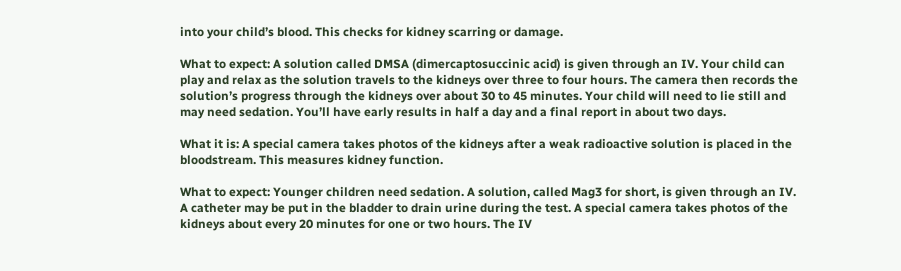into your child’s blood. This checks for kidney scarring or damage.

What to expect: A solution called DMSA (dimercaptosuccinic acid) is given through an IV. Your child can play and relax as the solution travels to the kidneys over three to four hours. The camera then records the solution’s progress through the kidneys over about 30 to 45 minutes. Your child will need to lie still and may need sedation. You’ll have early results in half a day and a final report in about two days.

What it is: A special camera takes photos of the kidneys after a weak radioactive solution is placed in the bloodstream. This measures kidney function.

What to expect: Younger children need sedation. A solution, called Mag3 for short, is given through an IV. A catheter may be put in the bladder to drain urine during the test. A special camera takes photos of the kidneys about every 20 minutes for one or two hours. The IV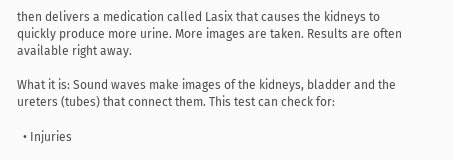then delivers a medication called Lasix that causes the kidneys to quickly produce more urine. More images are taken. Results are often available right away.

What it is: Sound waves make images of the kidneys, bladder and the ureters (tubes) that connect them. This test can check for:

  • Injuries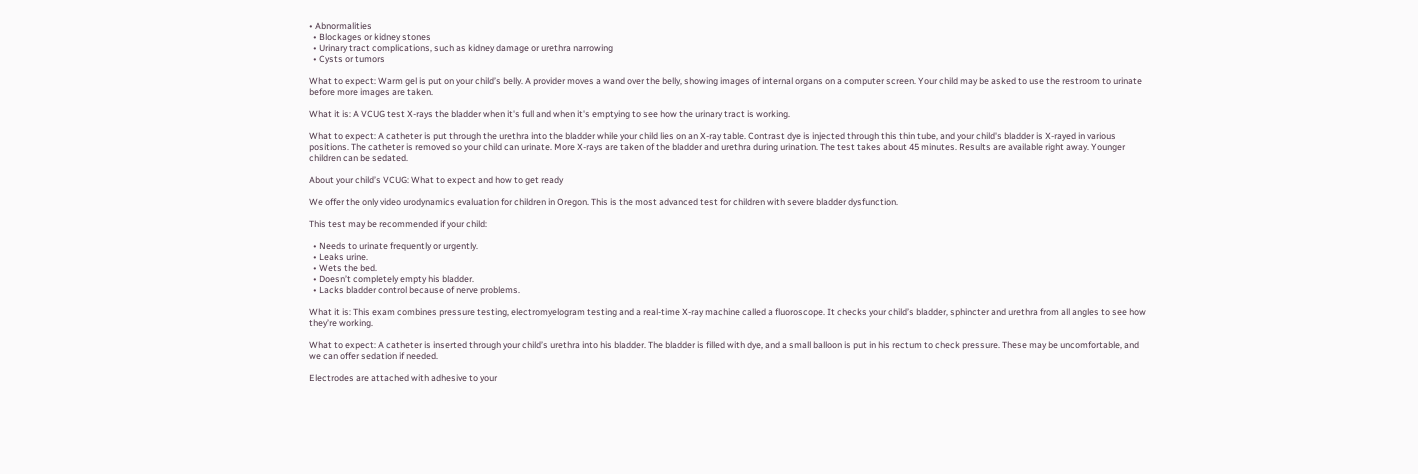• Abnormalities
  • Blockages or kidney stones
  • Urinary tract complications, such as kidney damage or urethra narrowing
  • Cysts or tumors

What to expect: Warm gel is put on your child’s belly. A provider moves a wand over the belly, showing images of internal organs on a computer screen. Your child may be asked to use the restroom to urinate before more images are taken.

What it is: A VCUG test X-rays the bladder when it's full and when it's emptying to see how the urinary tract is working.

What to expect: A catheter is put through the urethra into the bladder while your child lies on an X-ray table. Contrast dye is injected through this thin tube, and your child's bladder is X-rayed in various positions. The catheter is removed so your child can urinate. More X-rays are taken of the bladder and urethra during urination. The test takes about 45 minutes. Results are available right away. Younger children can be sedated.

About your child’s VCUG: What to expect and how to get ready

We offer the only video urodynamics evaluation for children in Oregon. This is the most advanced test for children with severe bladder dysfunction.

This test may be recommended if your child:

  • Needs to urinate frequently or urgently.
  • Leaks urine.
  • Wets the bed.
  • Doesn’t completely empty his bladder.
  • Lacks bladder control because of nerve problems.

What it is: This exam combines pressure testing, electromyelogram testing and a real-time X-ray machine called a fluoroscope. It checks your child’s bladder, sphincter and urethra from all angles to see how they’re working.

What to expect: A catheter is inserted through your child’s urethra into his bladder. The bladder is filled with dye, and a small balloon is put in his rectum to check pressure. These may be uncomfortable, and we can offer sedation if needed.

Electrodes are attached with adhesive to your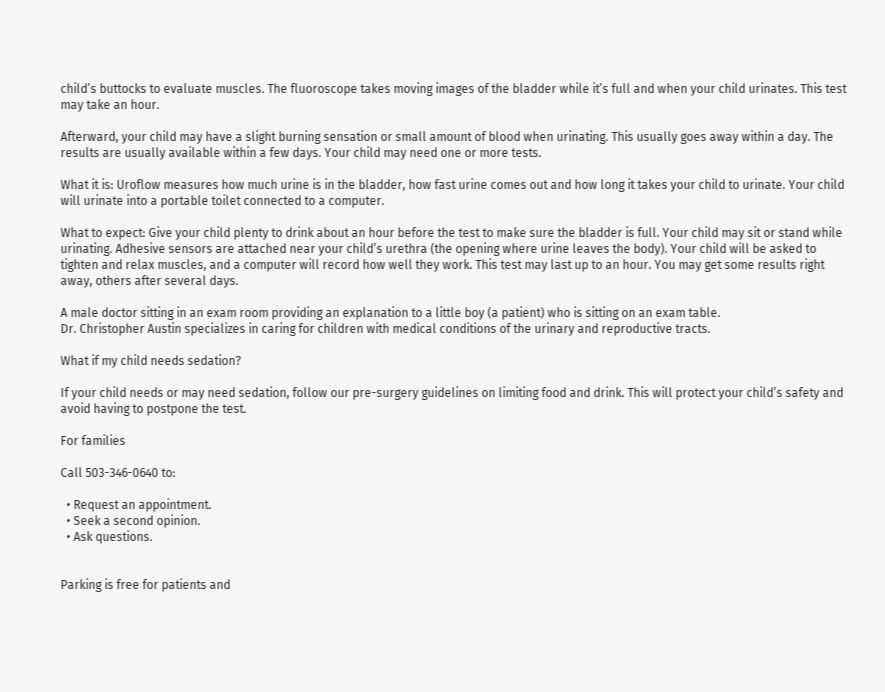child’s buttocks to evaluate muscles. The fluoroscope takes moving images of the bladder while it’s full and when your child urinates. This test may take an hour.

Afterward, your child may have a slight burning sensation or small amount of blood when urinating. This usually goes away within a day. The results are usually available within a few days. Your child may need one or more tests.

What it is: Uroflow measures how much urine is in the bladder, how fast urine comes out and how long it takes your child to urinate. Your child will urinate into a portable toilet connected to a computer.

What to expect: Give your child plenty to drink about an hour before the test to make sure the bladder is full. Your child may sit or stand while urinating. Adhesive sensors are attached near your child’s urethra (the opening where urine leaves the body). Your child will be asked to tighten and relax muscles, and a computer will record how well they work. This test may last up to an hour. You may get some results right away, others after several days.

A male doctor sitting in an exam room providing an explanation to a little boy (a patient) who is sitting on an exam table.
Dr. Christopher Austin specializes in caring for children with medical conditions of the urinary and reproductive tracts.

What if my child needs sedation?

If your child needs or may need sedation, follow our pre-surgery guidelines on limiting food and drink. This will protect your child’s safety and avoid having to postpone the test.

For families

Call 503-346-0640 to:

  • Request an appointment.
  • Seek a second opinion.
  • Ask questions.


Parking is free for patients and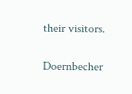their visitors.

Doernbecher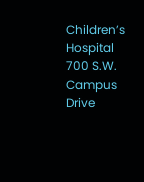Children’s Hospital
700 S.W. Campus Drive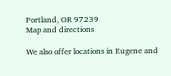Portland, OR 97239
Map and directions

We also offer locations in Eugene and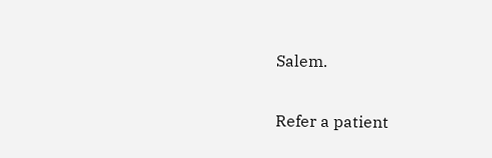Salem.

Refer a patient